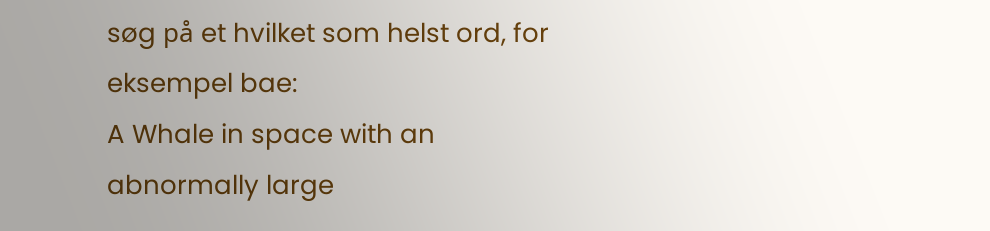søg på et hvilket som helst ord, for eksempel bae:
A Whale in space with an abnormally large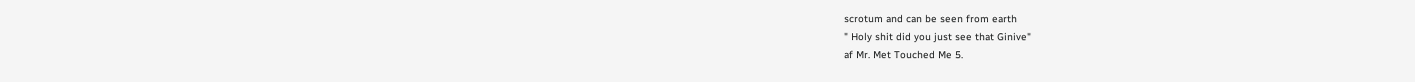scrotum and can be seen from earth
" Holy shit did you just see that Ginive"
af Mr. Met Touched Me 5.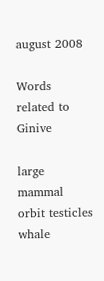august 2008

Words related to Ginive

large mammal orbit testicles whale